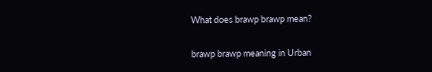What does brawp brawp mean?

brawp brawp meaning in Urban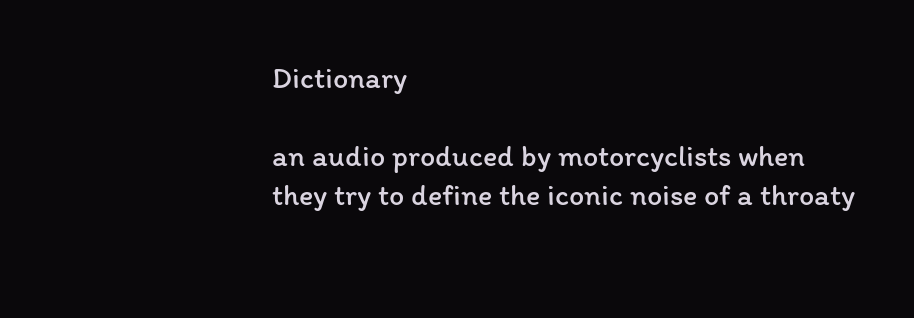Dictionary

an audio produced by motorcyclists when they try to define the iconic noise of a throaty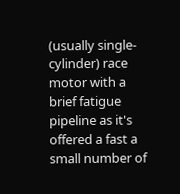(usually single-cylinder) race motor with a brief fatigue pipeline as it's offered a fast a small number of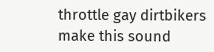throttle gay dirtbikers make this sound